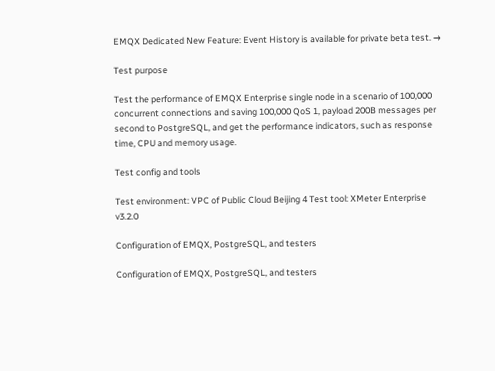EMQX Dedicated New Feature: Event History is available for private beta test. →

Test purpose

Test the performance of EMQX Enterprise single node in a scenario of 100,000 concurrent connections and saving 100,000 QoS 1, payload 200B messages per second to PostgreSQL, and get the performance indicators, such as response time, CPU and memory usage.

Test config and tools

Test environment: VPC of Public Cloud Beijing 4 Test tool: XMeter Enterprise v3.2.0

Configuration of EMQX, PostgreSQL, and testers

Configuration of EMQX, PostgreSQL, and testers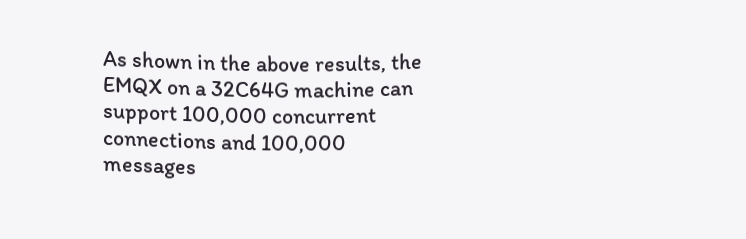As shown in the above results, the EMQX on a 32C64G machine can support 100,000 concurrent connections and 100,000 messages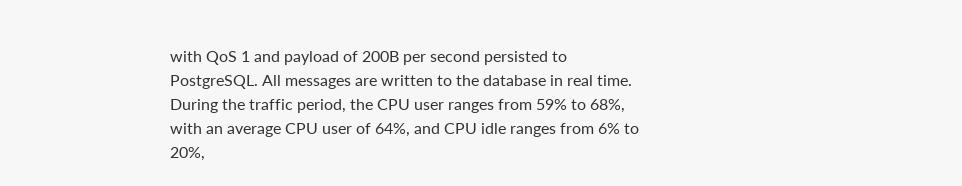with QoS 1 and payload of 200B per second persisted to PostgreSQL. All messages are written to the database in real time. During the traffic period, the CPU user ranges from 59% to 68%, with an average CPU user of 64%, and CPU idle ranges from 6% to 20%,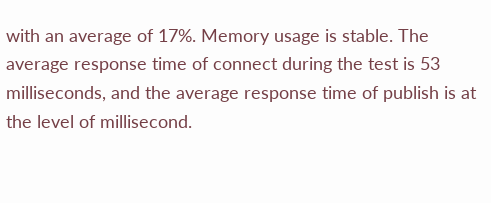with an average of 17%. Memory usage is stable. The average response time of connect during the test is 53 milliseconds, and the average response time of publish is at the level of millisecond.